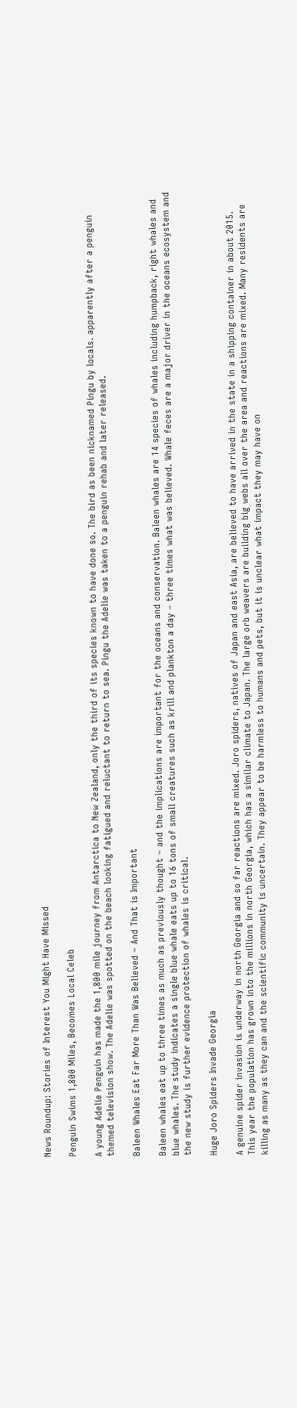News Roundup: Stories of Interest You Might Have Missed

Penguin Swims 1,800 Miles, Becomes Local Celeb

A young Adelie Penguin has made the 1,800 mile journey from Antarctica to New Zealand, only the third of its species known to have done so. The bird as been nicknamed Pingu by locals. apparently after a penguin themed television show. The Adelie was spotted on the beach looking fatigued and reluctant to return to sea. Pingu the Adelie was taken to a penguin rehab and later released.

Baleen Whales Eat Far More Than Was Believed – And That is Important

Baleen whales eat up to three times as much as previously thought – and the implications are important for the oceans and conservation. Baleen whales are 14 species of whales including humpback, right whales and blue whales. The study indicates a single blue whale eats up to 16 tons of small creatures such as krill and plankton a day – three times what was believed. Whale feces are a major driver in the oceans ecosystem and the new study is further evidence protection of whales is critical.

Huge Joro Spiders Invade Georgia

A genuine spider invasion is underway in north Georgia and so far reactions are mixed. Joro spiders, natives of Japan and east Asia, are believed to have arrived in the state in a shipping container in about 2015. This year the population has grown into the millions in north Georgia, which has a similar climate to Japan. The large orb weavers are building big webs all over the area and reactions are mixed. Many residents are killing as many as they can and the scientific community is uncertain. They appear to be harmless to humans and pets, but it is unclear what impact they may have on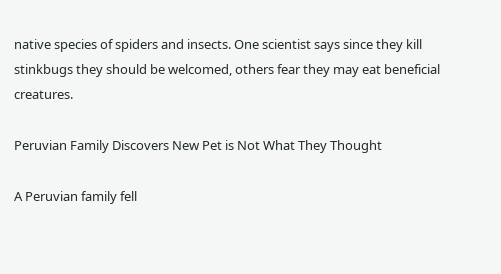native species of spiders and insects. One scientist says since they kill stinkbugs they should be welcomed, others fear they may eat beneficial creatures.

Peruvian Family Discovers New Pet is Not What They Thought

A Peruvian family fell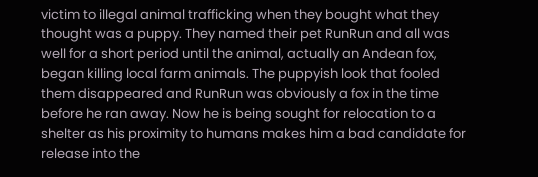victim to illegal animal trafficking when they bought what they thought was a puppy. They named their pet RunRun and all was well for a short period until the animal, actually an Andean fox, began killing local farm animals. The puppyish look that fooled them disappeared and RunRun was obviously a fox in the time before he ran away. Now he is being sought for relocation to a shelter as his proximity to humans makes him a bad candidate for release into the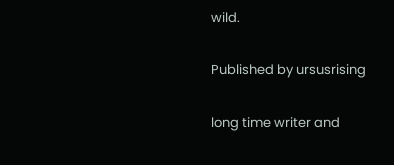wild.

Published by ursusrising

long time writer and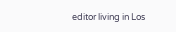editor living in Los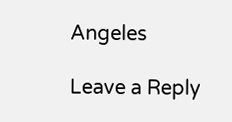Angeles

Leave a Reply